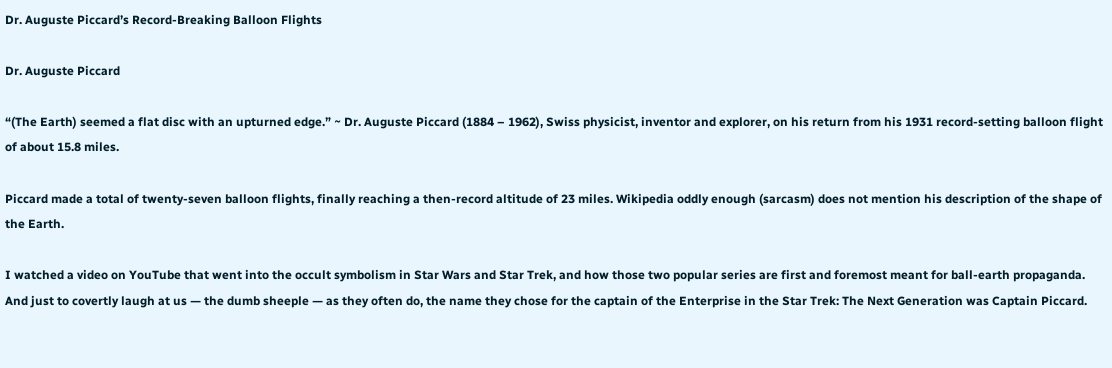Dr. Auguste Piccard’s Record-Breaking Balloon Flights

Dr. Auguste Piccard

“(The Earth) seemed a flat disc with an upturned edge.” ~ Dr. Auguste Piccard (1884 – 1962), Swiss physicist, inventor and explorer, on his return from his 1931 record-setting balloon flight of about 15.8 miles.

Piccard made a total of twenty-seven balloon flights, finally reaching a then-record altitude of 23 miles. Wikipedia oddly enough (sarcasm) does not mention his description of the shape of the Earth.

I watched a video on YouTube that went into the occult symbolism in Star Wars and Star Trek, and how those two popular series are first and foremost meant for ball-earth propaganda. And just to covertly laugh at us — the dumb sheeple — as they often do, the name they chose for the captain of the Enterprise in the Star Trek: The Next Generation was Captain Piccard.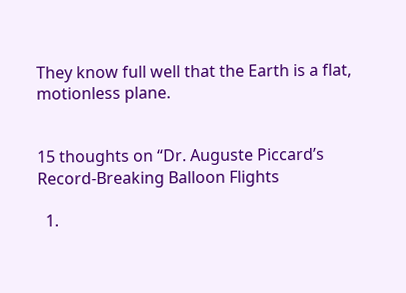They know full well that the Earth is a flat, motionless plane.


15 thoughts on “Dr. Auguste Piccard’s Record-Breaking Balloon Flights

  1.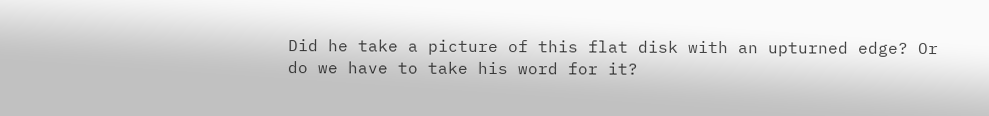Did he take a picture of this flat disk with an upturned edge? Or do we have to take his word for it?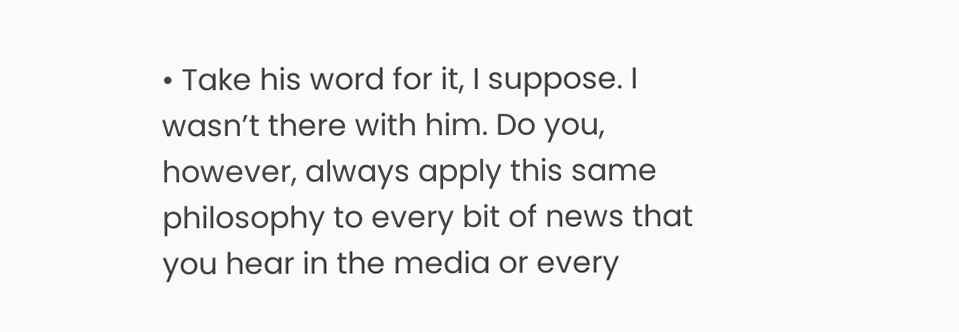• Take his word for it, I suppose. I wasn’t there with him. Do you, however, always apply this same philosophy to every bit of news that you hear in the media or every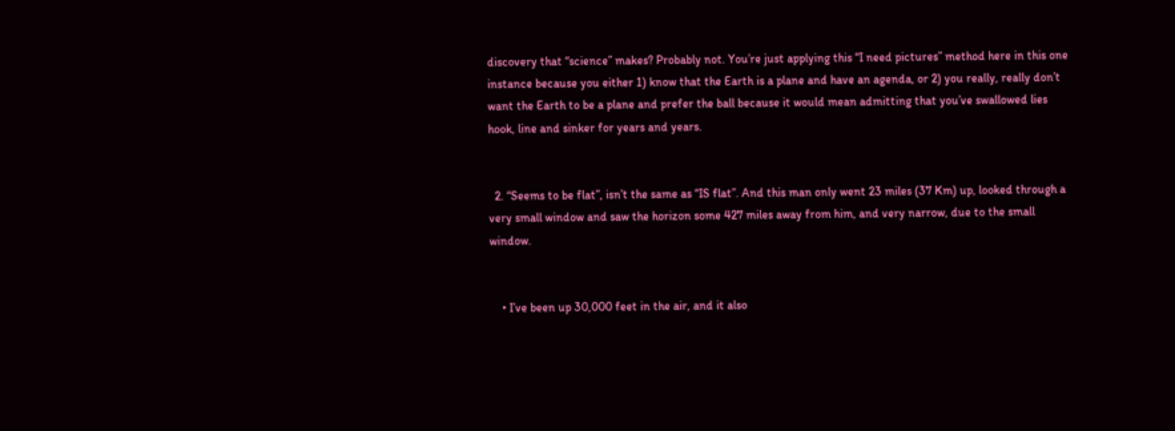discovery that “science” makes? Probably not. You’re just applying this “I need pictures” method here in this one instance because you either 1) know that the Earth is a plane and have an agenda, or 2) you really, really don’t want the Earth to be a plane and prefer the ball because it would mean admitting that you’ve swallowed lies hook, line and sinker for years and years.


  2. “Seems to be flat”, isn’t the same as “IS flat”. And this man only went 23 miles (37 Km) up, looked through a very small window and saw the horizon some 427 miles away from him, and very narrow, due to the small window.


    • I’ve been up 30,000 feet in the air, and it also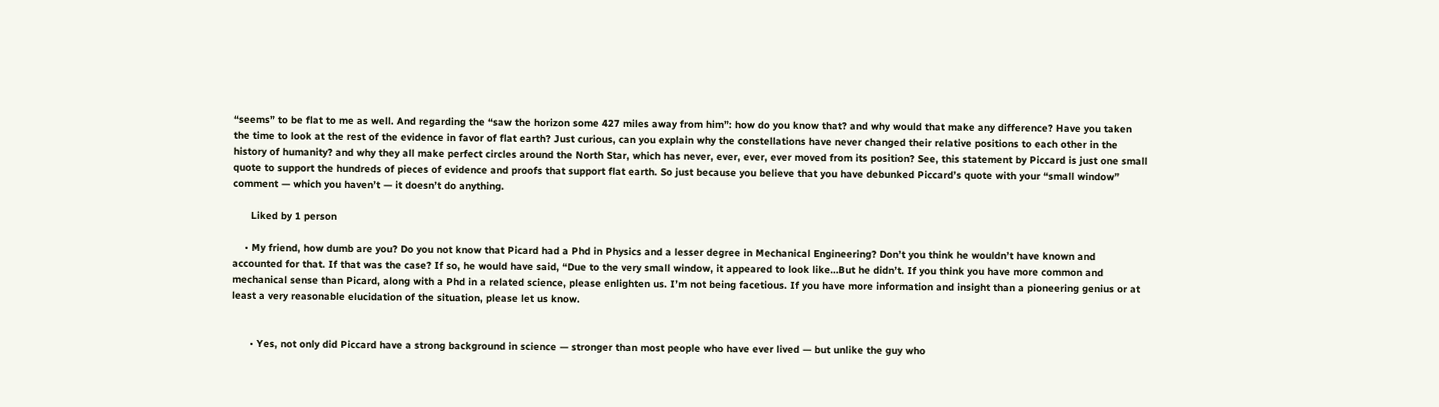“seems” to be flat to me as well. And regarding the “saw the horizon some 427 miles away from him”: how do you know that? and why would that make any difference? Have you taken the time to look at the rest of the evidence in favor of flat earth? Just curious, can you explain why the constellations have never changed their relative positions to each other in the history of humanity? and why they all make perfect circles around the North Star, which has never, ever, ever, ever moved from its position? See, this statement by Piccard is just one small quote to support the hundreds of pieces of evidence and proofs that support flat earth. So just because you believe that you have debunked Piccard’s quote with your “small window” comment — which you haven’t — it doesn’t do anything.

      Liked by 1 person

    • My friend, how dumb are you? Do you not know that Picard had a Phd in Physics and a lesser degree in Mechanical Engineering? Don’t you think he wouldn’t have known and accounted for that. If that was the case? If so, he would have said, “Due to the very small window, it appeared to look like…But he didn’t. If you think you have more common and mechanical sense than Picard, along with a Phd in a related science, please enlighten us. I’m not being facetious. If you have more information and insight than a pioneering genius or at least a very reasonable elucidation of the situation, please let us know.


      • Yes, not only did Piccard have a strong background in science — stronger than most people who have ever lived — but unlike the guy who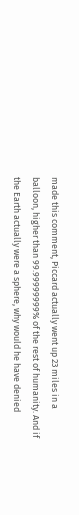made this comment, Piccard actually went up 23 miles in a balloon, higher than 99.99999999% of the rest of humanity. And if the Earth actually were a sphere, why would he have denied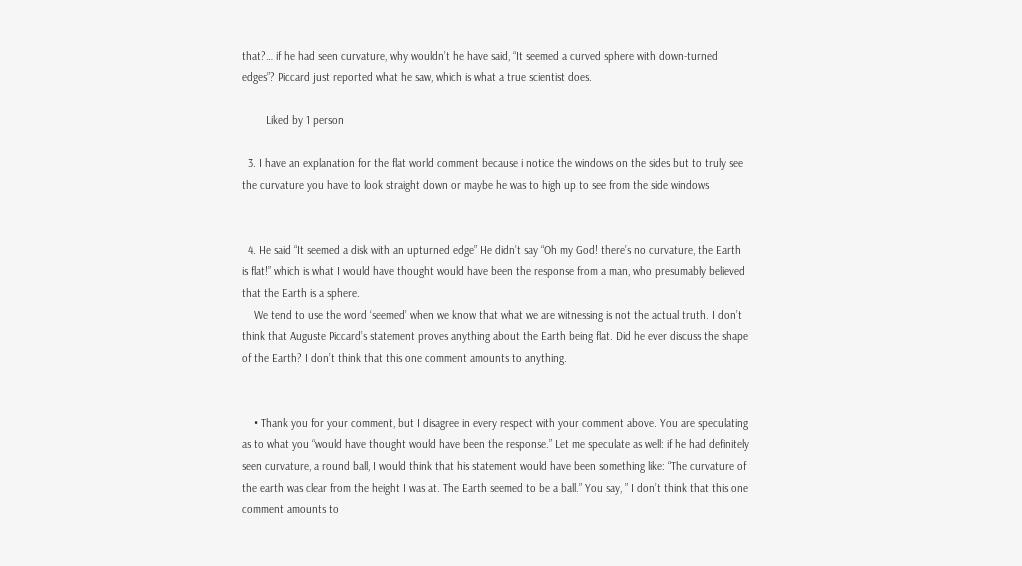that?… if he had seen curvature, why wouldn’t he have said, “It seemed a curved sphere with down-turned edges”? Piccard just reported what he saw, which is what a true scientist does.

        Liked by 1 person

  3. I have an explanation for the flat world comment because i notice the windows on the sides but to truly see the curvature you have to look straight down or maybe he was to high up to see from the side windows


  4. He said “It seemed a disk with an upturned edge” He didn’t say “Oh my God! there’s no curvature, the Earth is flat!” which is what I would have thought would have been the response from a man, who presumably believed that the Earth is a sphere.
    We tend to use the word ‘seemed’ when we know that what we are witnessing is not the actual truth. I don’t think that Auguste Piccard’s statement proves anything about the Earth being flat. Did he ever discuss the shape of the Earth? I don’t think that this one comment amounts to anything.


    • Thank you for your comment, but I disagree in every respect with your comment above. You are speculating as to what you “would have thought would have been the response.” Let me speculate as well: if he had definitely seen curvature, a round ball, I would think that his statement would have been something like: “The curvature of the earth was clear from the height I was at. The Earth seemed to be a ball.” You say, ” I don’t think that this one comment amounts to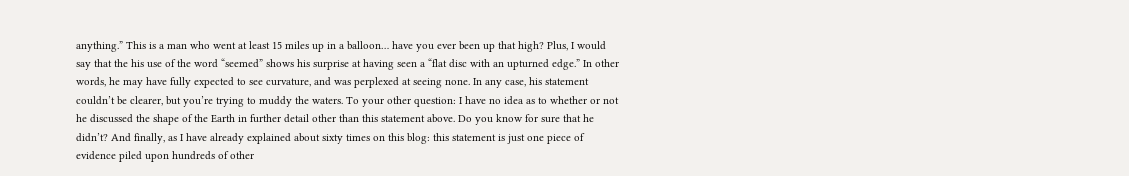anything.” This is a man who went at least 15 miles up in a balloon… have you ever been up that high? Plus, I would say that the his use of the word “seemed” shows his surprise at having seen a “flat disc with an upturned edge.” In other words, he may have fully expected to see curvature, and was perplexed at seeing none. In any case, his statement couldn’t be clearer, but you’re trying to muddy the waters. To your other question: I have no idea as to whether or not he discussed the shape of the Earth in further detail other than this statement above. Do you know for sure that he didn’t? And finally, as I have already explained about sixty times on this blog: this statement is just one piece of evidence piled upon hundreds of other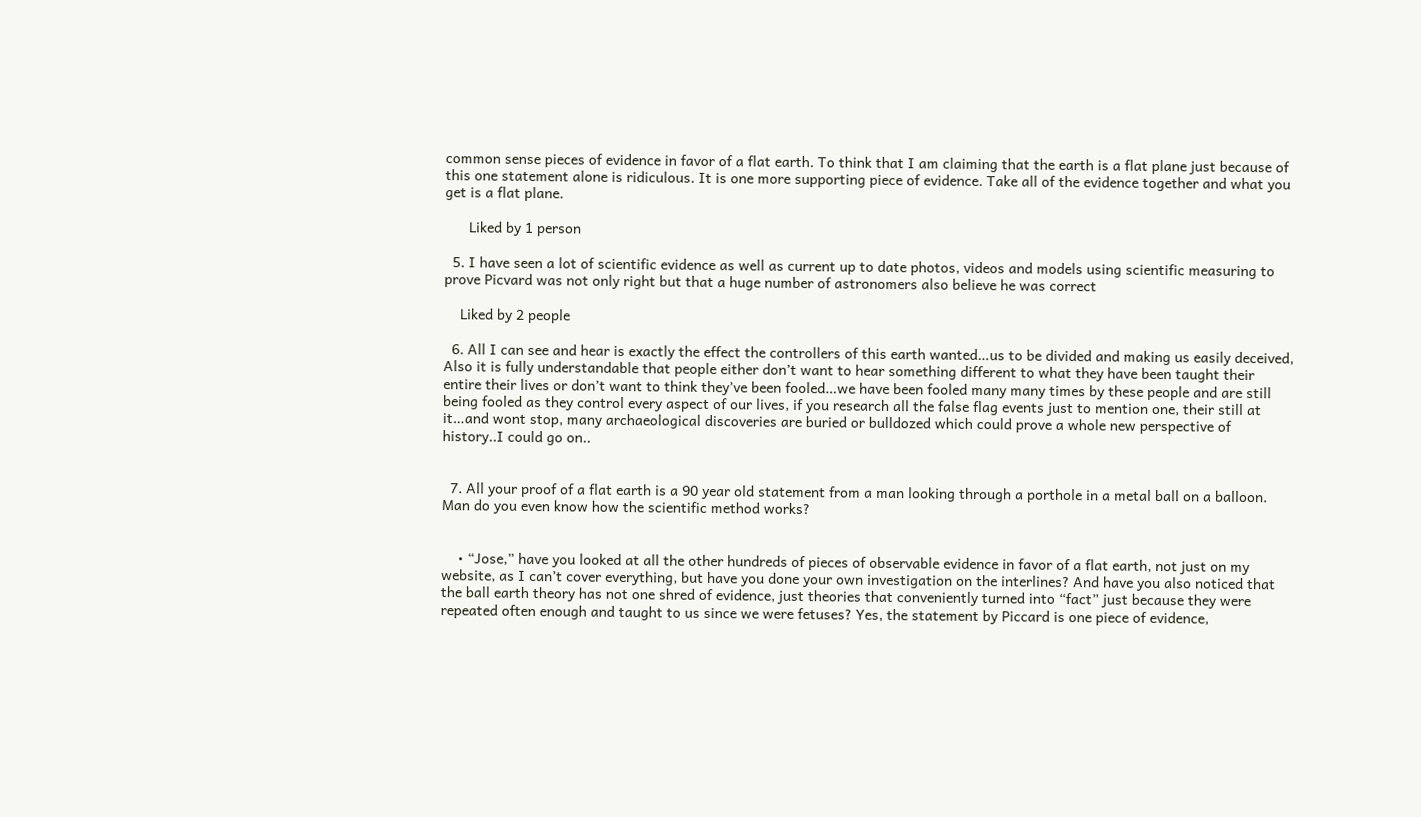common sense pieces of evidence in favor of a flat earth. To think that I am claiming that the earth is a flat plane just because of this one statement alone is ridiculous. It is one more supporting piece of evidence. Take all of the evidence together and what you get is a flat plane.

      Liked by 1 person

  5. I have seen a lot of scientific evidence as well as current up to date photos, videos and models using scientific measuring to prove Picvard was not only right but that a huge number of astronomers also believe he was correct

    Liked by 2 people

  6. All I can see and hear is exactly the effect the controllers of this earth wanted…us to be divided and making us easily deceived, Also it is fully understandable that people either don’t want to hear something different to what they have been taught their entire their lives or don’t want to think they’ve been fooled…we have been fooled many many times by these people and are still being fooled as they control every aspect of our lives, if you research all the false flag events just to mention one, their still at it…and wont stop, many archaeological discoveries are buried or bulldozed which could prove a whole new perspective of history..I could go on..


  7. All your proof of a flat earth is a 90 year old statement from a man looking through a porthole in a metal ball on a balloon. Man do you even know how the scientific method works?


    • “Jose,” have you looked at all the other hundreds of pieces of observable evidence in favor of a flat earth, not just on my website, as I can’t cover everything, but have you done your own investigation on the interlines? And have you also noticed that the ball earth theory has not one shred of evidence, just theories that conveniently turned into “fact” just because they were repeated often enough and taught to us since we were fetuses? Yes, the statement by Piccard is one piece of evidence,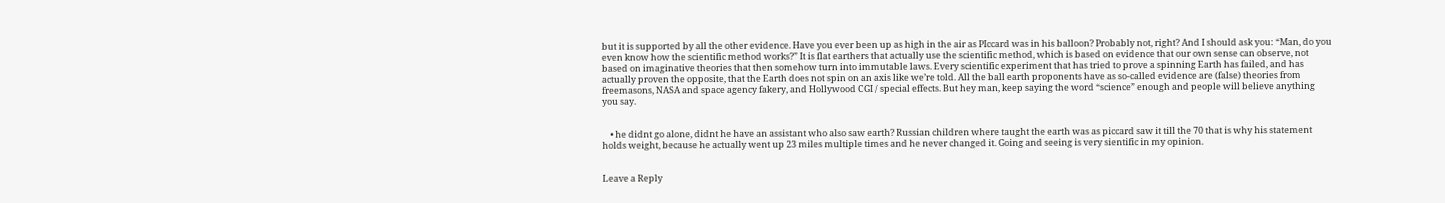but it is supported by all the other evidence. Have you ever been up as high in the air as PIccard was in his balloon? Probably not, right? And I should ask you: “Man, do you even know how the scientific method works?” It is flat earthers that actually use the scientific method, which is based on evidence that our own sense can observe, not based on imaginative theories that then somehow turn into immutable laws. Every scientific experiment that has tried to prove a spinning Earth has failed, and has actually proven the opposite, that the Earth does not spin on an axis like we’re told. All the ball earth proponents have as so-called evidence are (false) theories from freemasons, NASA and space agency fakery, and Hollywood CGI / special effects. But hey man, keep saying the word “science” enough and people will believe anything you say.


    • he didnt go alone, didnt he have an assistant who also saw earth? Russian children where taught the earth was as piccard saw it till the 70 that is why his statement holds weight, because he actually went up 23 miles multiple times and he never changed it. Going and seeing is very sientific in my opinion.


Leave a Reply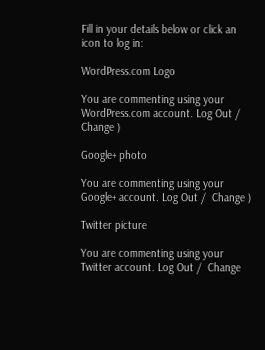Fill in your details below or click an icon to log in:

WordPress.com Logo

You are commenting using your WordPress.com account. Log Out /  Change )

Google+ photo

You are commenting using your Google+ account. Log Out /  Change )

Twitter picture

You are commenting using your Twitter account. Log Out /  Change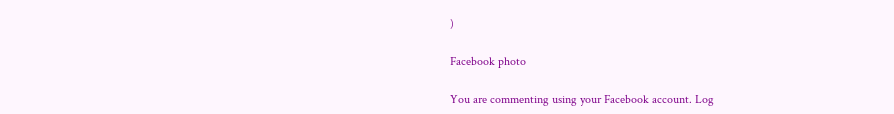)

Facebook photo

You are commenting using your Facebook account. Log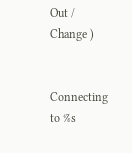Out /  Change )


Connecting to %s